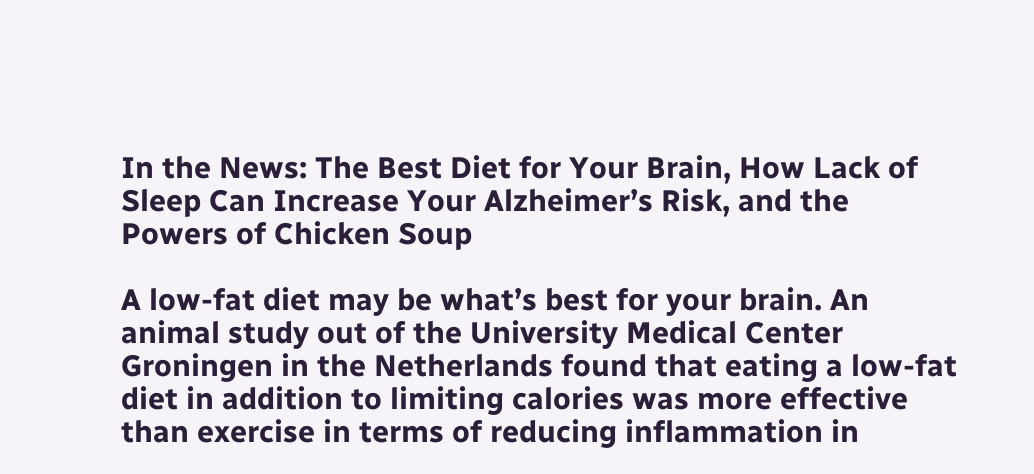In the News: The Best Diet for Your Brain, How Lack of Sleep Can Increase Your Alzheimer’s Risk, and the Powers of Chicken Soup

A low-fat diet may be what’s best for your brain. An animal study out of the University Medical Center Groningen in the Netherlands found that eating a low-fat diet in addition to limiting calories was more effective than exercise in terms of reducing inflammation in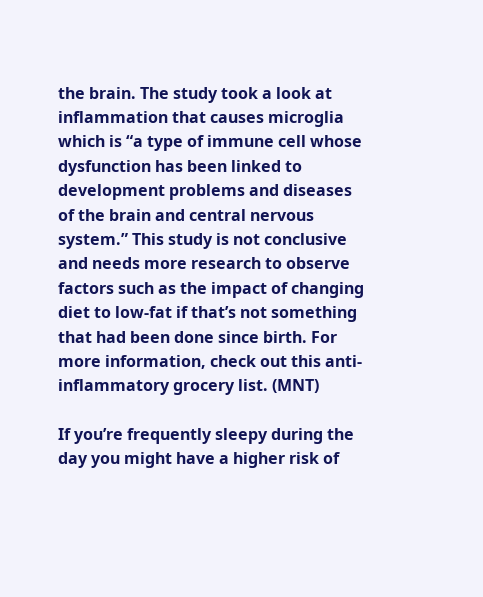the brain. The study took a look at inflammation that causes microglia which is “a type of immune cell whose dysfunction has been linked to development problems and diseases of the brain and central nervous system.” This study is not conclusive and needs more research to observe factors such as the impact of changing diet to low-fat if that’s not something that had been done since birth. For more information, check out this anti-inflammatory grocery list. (MNT)

If you’re frequently sleepy during the day you might have a higher risk of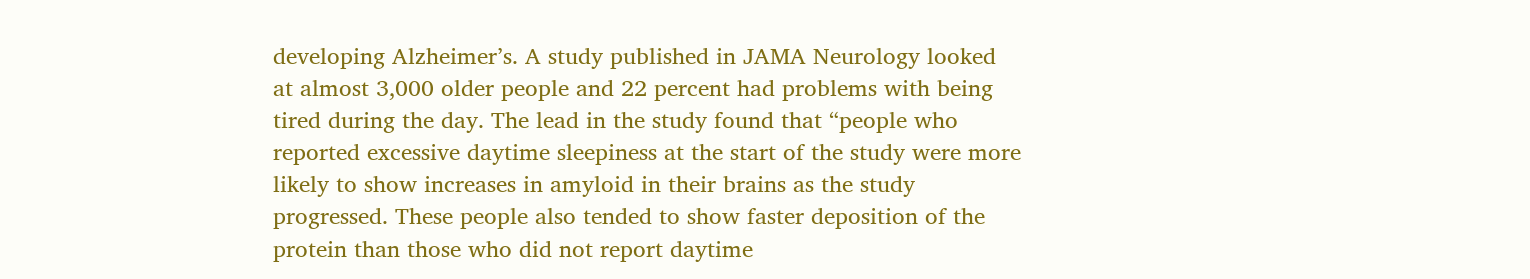developing Alzheimer’s. A study published in JAMA Neurology looked at almost 3,000 older people and 22 percent had problems with being tired during the day. The lead in the study found that “people who reported excessive daytime sleepiness at the start of the study were more likely to show increases in amyloid in their brains as the study progressed. These people also tended to show faster deposition of the protein than those who did not report daytime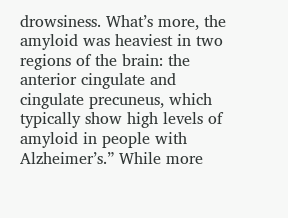drowsiness. What’s more, the amyloid was heaviest in two regions of the brain: the anterior cingulate and cingulate precuneus, which typically show high levels of amyloid in people with Alzheimer’s.” While more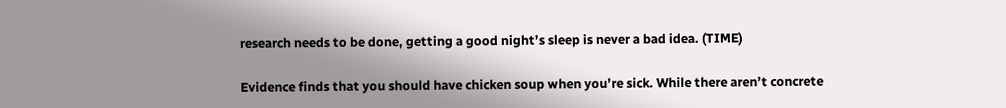research needs to be done, getting a good night’s sleep is never a bad idea. (TIME)

Evidence finds that you should have chicken soup when you’re sick. While there aren’t concrete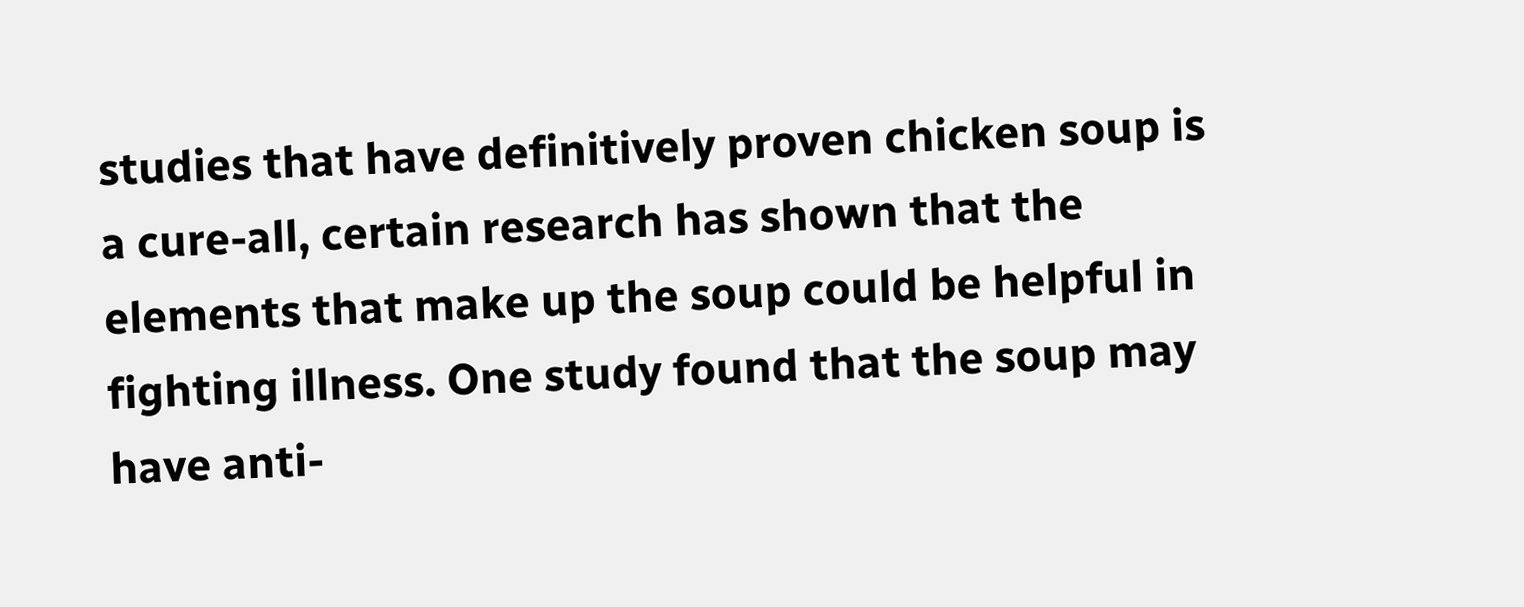studies that have definitively proven chicken soup is a cure-all, certain research has shown that the elements that make up the soup could be helpful in fighting illness. One study found that the soup may have anti-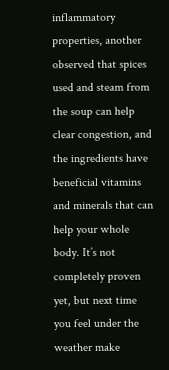inflammatory properties, another observed that spices used and steam from the soup can help clear congestion, and the ingredients have beneficial vitamins and minerals that can help your whole body. It’s not completely proven yet, but next time you feel under the weather make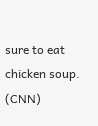sure to eat chicken soup. (CNN)